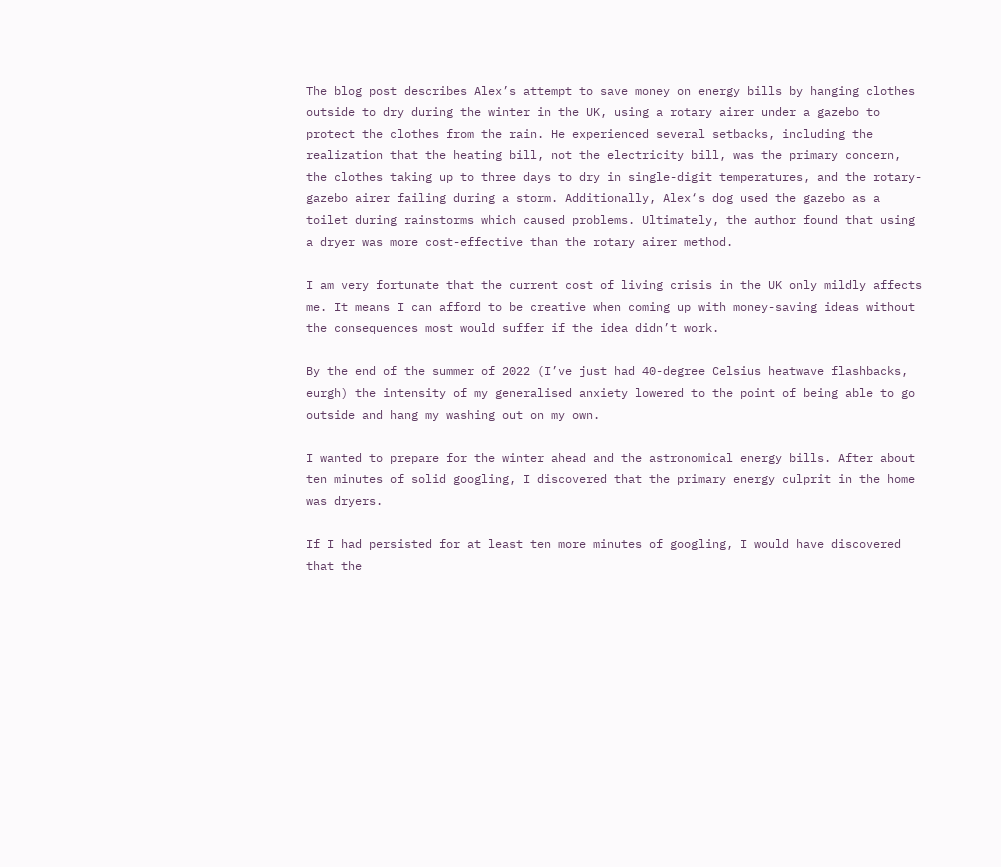The blog post describes Alex’s attempt to save money on energy bills by hanging clothes outside to dry during the winter in the UK, using a rotary airer under a gazebo to protect the clothes from the rain. He experienced several setbacks, including the realization that the heating bill, not the electricity bill, was the primary concern, the clothes taking up to three days to dry in single-digit temperatures, and the rotary-gazebo airer failing during a storm. Additionally, Alex‘s dog used the gazebo as a toilet during rainstorms which caused problems. Ultimately, the author found that using a dryer was more cost-effective than the rotary airer method.

I am very fortunate that the current cost of living crisis in the UK only mildly affects me. It means I can afford to be creative when coming up with money-saving ideas without the consequences most would suffer if the idea didn’t work.

By the end of the summer of 2022 (I’ve just had 40-degree Celsius heatwave flashbacks, eurgh) the intensity of my generalised anxiety lowered to the point of being able to go outside and hang my washing out on my own.

I wanted to prepare for the winter ahead and the astronomical energy bills. After about ten minutes of solid googling, I discovered that the primary energy culprit in the home was dryers.

If I had persisted for at least ten more minutes of googling, I would have discovered that the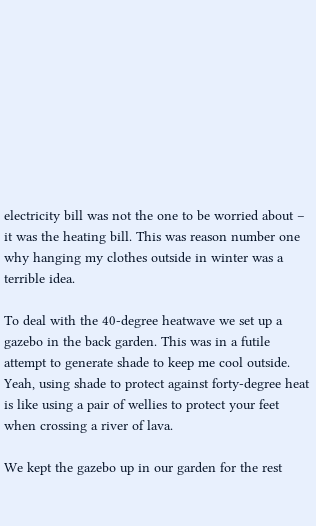electricity bill was not the one to be worried about – it was the heating bill. This was reason number one why hanging my clothes outside in winter was a terrible idea.

To deal with the 40-degree heatwave we set up a gazebo in the back garden. This was in a futile attempt to generate shade to keep me cool outside. Yeah, using shade to protect against forty-degree heat is like using a pair of wellies to protect your feet when crossing a river of lava.

We kept the gazebo up in our garden for the rest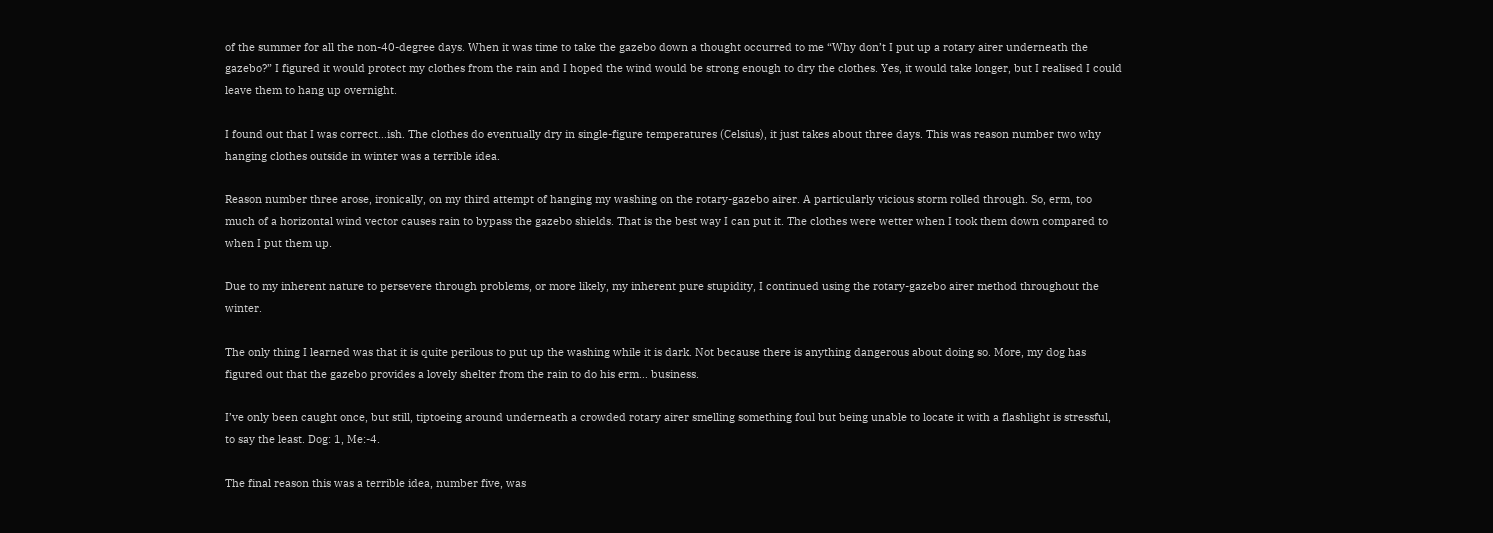of the summer for all the non-40-degree days. When it was time to take the gazebo down a thought occurred to me “Why don’t I put up a rotary airer underneath the gazebo?” I figured it would protect my clothes from the rain and I hoped the wind would be strong enough to dry the clothes. Yes, it would take longer, but I realised I could leave them to hang up overnight.

I found out that I was correct…ish. The clothes do eventually dry in single-figure temperatures (Celsius), it just takes about three days. This was reason number two why hanging clothes outside in winter was a terrible idea.

Reason number three arose, ironically, on my third attempt of hanging my washing on the rotary-gazebo airer. A particularly vicious storm rolled through. So, erm, too much of a horizontal wind vector causes rain to bypass the gazebo shields. That is the best way I can put it. The clothes were wetter when I took them down compared to when I put them up.

Due to my inherent nature to persevere through problems, or more likely, my inherent pure stupidity, I continued using the rotary-gazebo airer method throughout the winter.

The only thing I learned was that it is quite perilous to put up the washing while it is dark. Not because there is anything dangerous about doing so. More, my dog has figured out that the gazebo provides a lovely shelter from the rain to do his erm… business.

I’ve only been caught once, but still, tiptoeing around underneath a crowded rotary airer smelling something foul but being unable to locate it with a flashlight is stressful, to say the least. Dog: 1, Me:-4.

The final reason this was a terrible idea, number five, was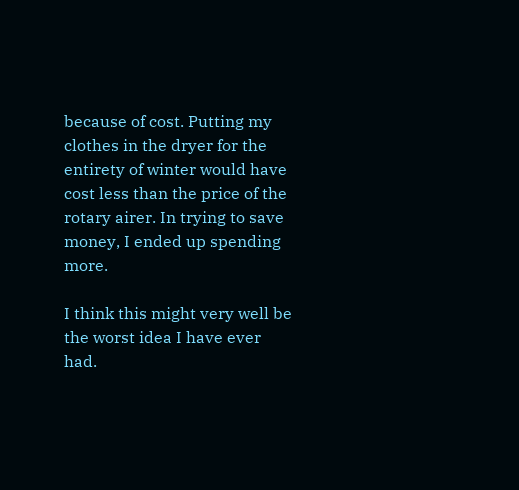because of cost. Putting my clothes in the dryer for the entirety of winter would have cost less than the price of the rotary airer. In trying to save money, I ended up spending more.

I think this might very well be the worst idea I have ever had.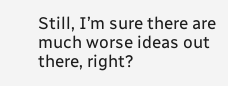Still, I’m sure there are much worse ideas out there, right?